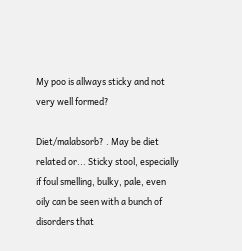My poo is allways sticky and not very well formed?

Diet/malabsorb? . May be diet related or... Sticky stool, especially if foul smelling, bulky, pale, even oily can be seen with a bunch of disorders that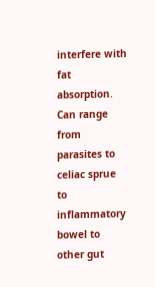interfere with fat absorption. Can range from parasites to celiac sprue to inflammatory bowel to other gut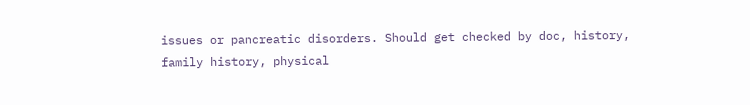issues or pancreatic disorders. Should get checked by doc, history, family history, physical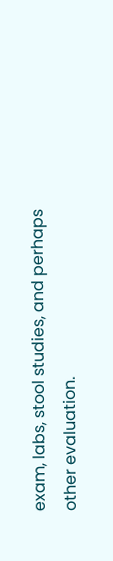exam, labs, stool studies, and perhaps other evaluation.